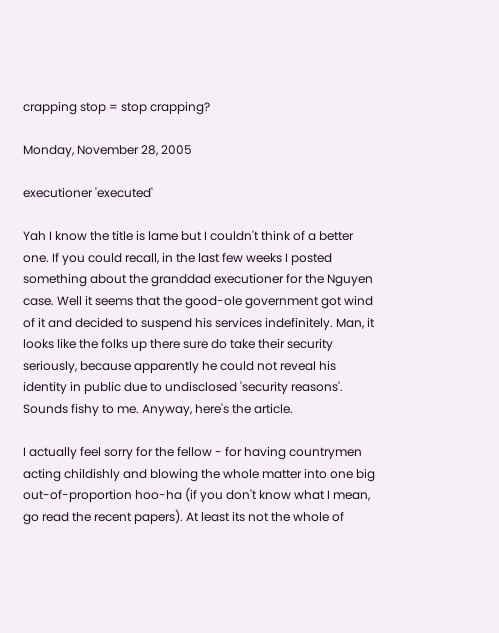crapping stop = stop crapping?

Monday, November 28, 2005

executioner 'executed'

Yah I know the title is lame but I couldn't think of a better one. If you could recall, in the last few weeks I posted something about the granddad executioner for the Nguyen case. Well it seems that the good-ole government got wind of it and decided to suspend his services indefinitely. Man, it looks like the folks up there sure do take their security seriously, because apparently he could not reveal his identity in public due to undisclosed 'security reasons'. Sounds fishy to me. Anyway, here's the article.

I actually feel sorry for the fellow - for having countrymen acting childishly and blowing the whole matter into one big out-of-proportion hoo-ha (if you don't know what I mean, go read the recent papers). At least its not the whole of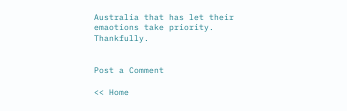Australia that has let their emaotions take priority. Thankfully.


Post a Comment

<< Home